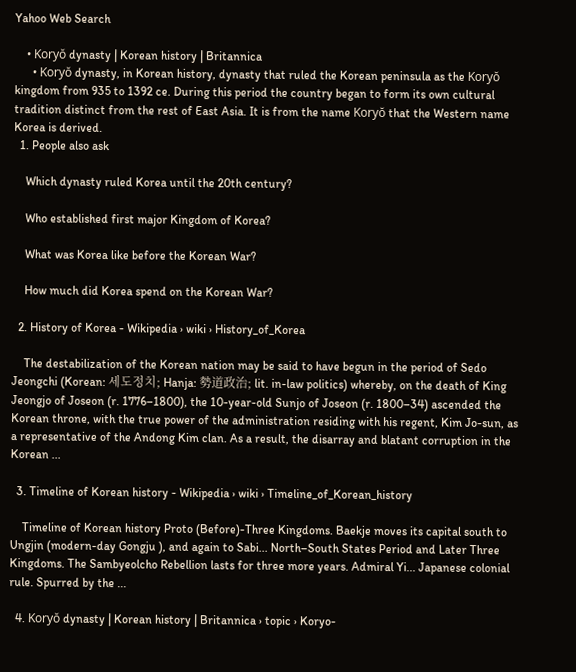Yahoo Web Search

    • Koryŏ dynasty | Korean history | Britannica
      • Koryŏ dynasty, in Korean history, dynasty that ruled the Korean peninsula as the Koryŏ kingdom from 935 to 1392 ce. During this period the country began to form its own cultural tradition distinct from the rest of East Asia. It is from the name Koryŏ that the Western name Korea is derived.
  1. People also ask

    Which dynasty ruled Korea until the 20th century?

    Who established first major Kingdom of Korea?

    What was Korea like before the Korean War?

    How much did Korea spend on the Korean War?

  2. History of Korea - Wikipedia › wiki › History_of_Korea

    The destabilization of the Korean nation may be said to have begun in the period of Sedo Jeongchi (Korean: 세도정치; Hanja: 勢道政治; lit. in-law politics) whereby, on the death of King Jeongjo of Joseon (r. 1776–1800), the 10-year-old Sunjo of Joseon (r. 1800–34) ascended the Korean throne, with the true power of the administration residing with his regent, Kim Jo-sun, as a representative of the Andong Kim clan. As a result, the disarray and blatant corruption in the Korean ...

  3. Timeline of Korean history - Wikipedia › wiki › Timeline_of_Korean_history

    Timeline of Korean history Proto (Before)-Three Kingdoms. Baekje moves its capital south to Ungjin (modern-day Gongju ), and again to Sabi... North–South States Period and Later Three Kingdoms. The Sambyeolcho Rebellion lasts for three more years. Admiral Yi... Japanese colonial rule. Spurred by the ...

  4. Koryŏ dynasty | Korean history | Britannica › topic › Koryo-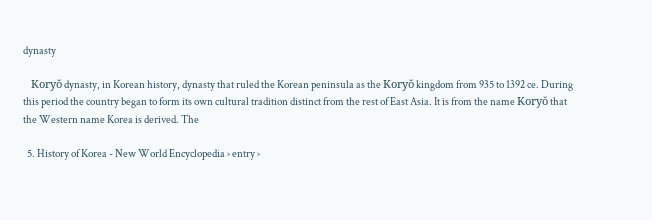dynasty

    Koryŏ dynasty, in Korean history, dynasty that ruled the Korean peninsula as the Koryŏ kingdom from 935 to 1392 ce. During this period the country began to form its own cultural tradition distinct from the rest of East Asia. It is from the name Koryŏ that the Western name Korea is derived. The

  5. History of Korea - New World Encyclopedia › entry ›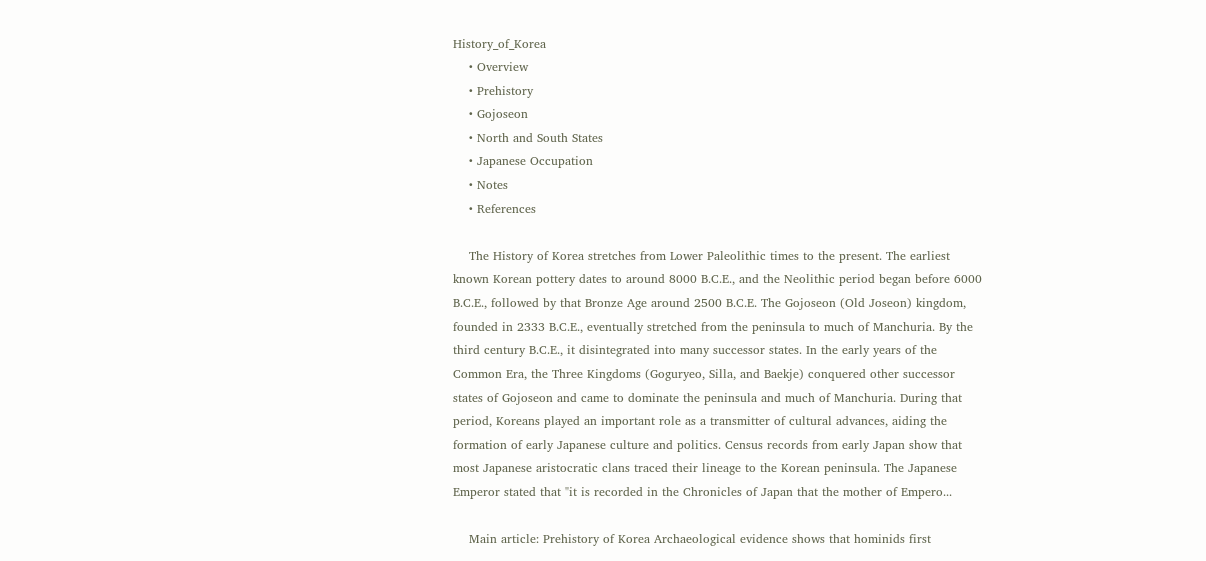History_of_Korea
    • Overview
    • Prehistory
    • Gojoseon
    • North and South States
    • Japanese Occupation
    • Notes
    • References

    The History of Korea stretches from Lower Paleolithic times to the present. The earliest known Korean pottery dates to around 8000 B.C.E., and the Neolithic period began before 6000 B.C.E., followed by that Bronze Age around 2500 B.C.E. The Gojoseon (Old Joseon) kingdom, founded in 2333 B.C.E., eventually stretched from the peninsula to much of Manchuria. By the third century B.C.E., it disintegrated into many successor states. In the early years of the Common Era, the Three Kingdoms (Goguryeo, Silla, and Baekje) conquered other successor states of Gojoseon and came to dominate the peninsula and much of Manchuria. During that period, Koreans played an important role as a transmitter of cultural advances, aiding the formation of early Japanese culture and politics. Census records from early Japan show that most Japanese aristocratic clans traced their lineage to the Korean peninsula. The Japanese Emperor stated that "it is recorded in the Chronicles of Japan that the mother of Empero...

    Main article: Prehistory of Korea Archaeological evidence shows that hominids first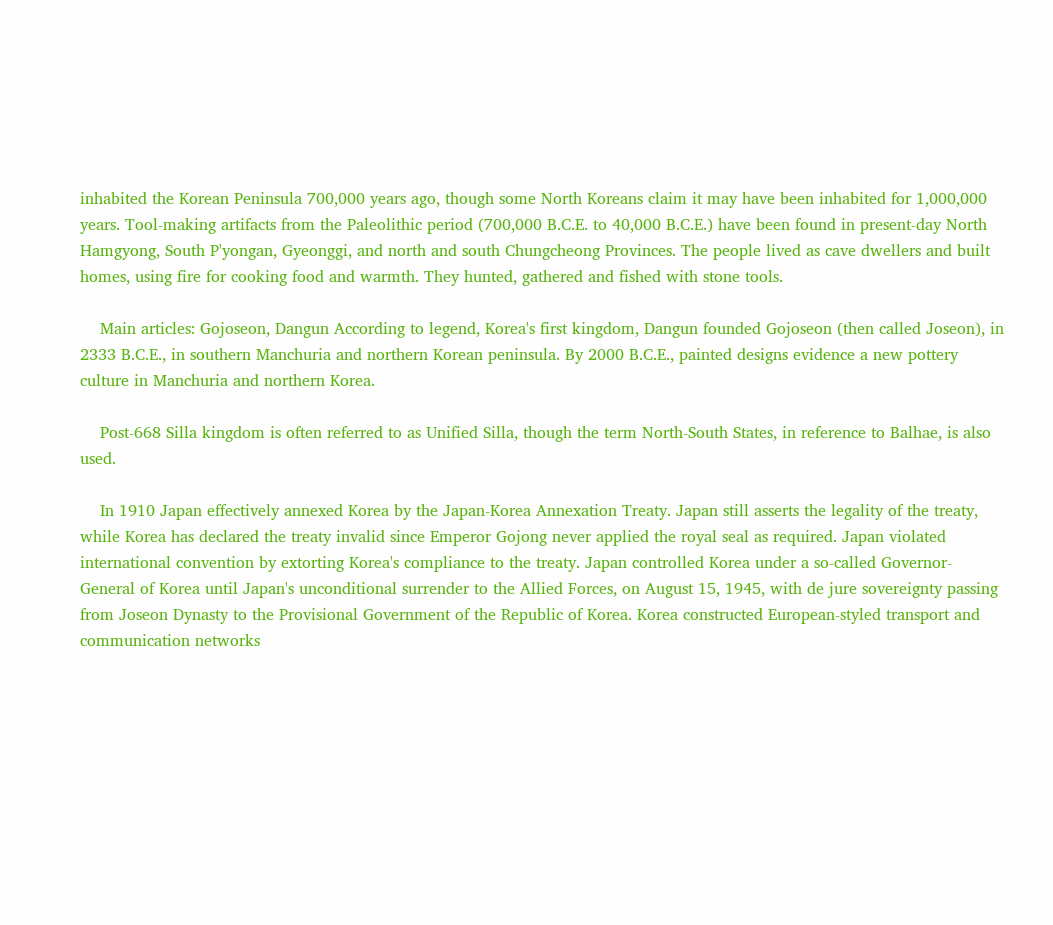inhabited the Korean Peninsula 700,000 years ago, though some North Koreans claim it may have been inhabited for 1,000,000 years. Tool-making artifacts from the Paleolithic period (700,000 B.C.E. to 40,000 B.C.E.) have been found in present-day North Hamgyong, South P'yongan, Gyeonggi, and north and south Chungcheong Provinces. The people lived as cave dwellers and built homes, using fire for cooking food and warmth. They hunted, gathered and fished with stone tools.

    Main articles: Gojoseon, Dangun According to legend, Korea's first kingdom, Dangun founded Gojoseon (then called Joseon), in 2333 B.C.E., in southern Manchuria and northern Korean peninsula. By 2000 B.C.E., painted designs evidence a new pottery culture in Manchuria and northern Korea.

    Post-668 Silla kingdom is often referred to as Unified Silla, though the term North-South States, in reference to Balhae, is also used.

    In 1910 Japan effectively annexed Korea by the Japan-Korea Annexation Treaty. Japan still asserts the legality of the treaty, while Korea has declared the treaty invalid since Emperor Gojong never applied the royal seal as required. Japan violated international convention by extorting Korea's compliance to the treaty. Japan controlled Korea under a so-called Governor-General of Korea until Japan's unconditional surrender to the Allied Forces, on August 15, 1945, with de jure sovereignty passing from Joseon Dynasty to the Provisional Government of the Republic of Korea. Korea constructed European-styled transport and communication networks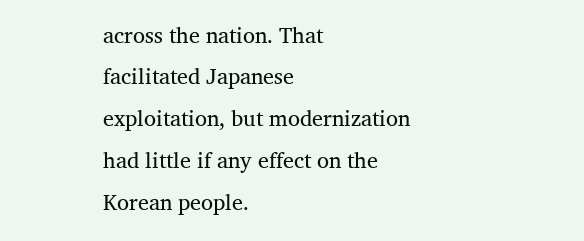across the nation. That facilitated Japanese exploitation, but modernization had little if any effect on the Korean people.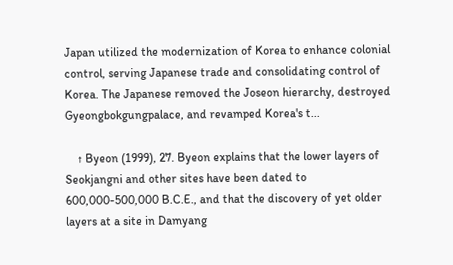Japan utilized the modernization of Korea to enhance colonial control, serving Japanese trade and consolidating control of Korea. The Japanese removed the Joseon hierarchy, destroyed Gyeongbokgungpalace, and revamped Korea's t...

    ↑ Byeon (1999), 27. Byeon explains that the lower layers of Seokjangni and other sites have been dated to 600,000-500,000 B.C.E., and that the discovery of yet older layers at a site in Damyang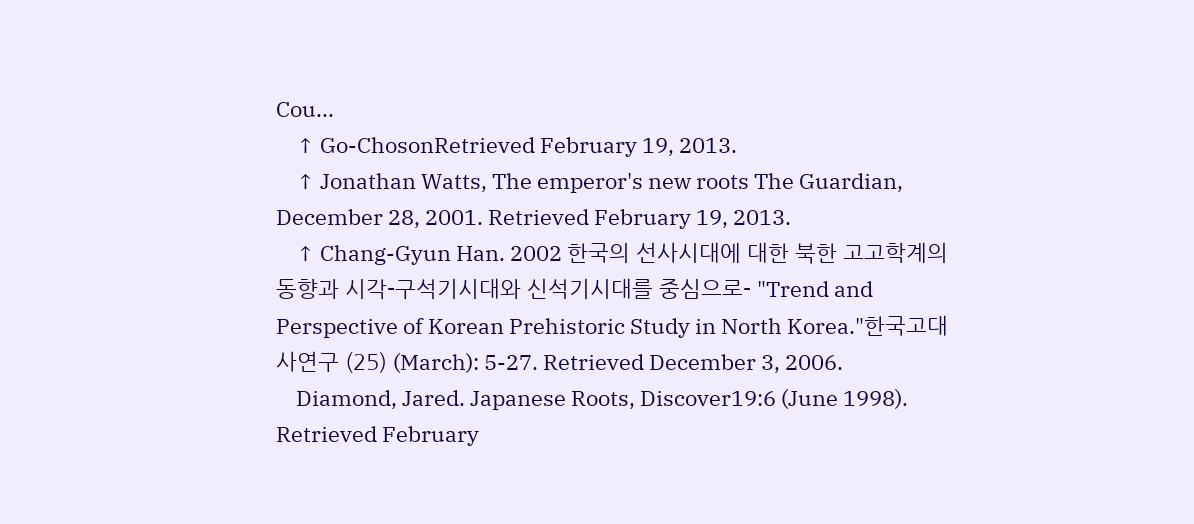Cou...
    ↑ Go-ChosonRetrieved February 19, 2013.
    ↑ Jonathan Watts, The emperor's new roots The Guardian, December 28, 2001. Retrieved February 19, 2013.
    ↑ Chang-Gyun Han. 2002 한국의 선사시대에 대한 북한 고고학계의 동향과 시각-구석기시대와 신석기시대를 중심으로- "Trend and Perspective of Korean Prehistoric Study in North Korea."한국고대사연구 (25) (March): 5-27. Retrieved December 3, 2006.
    Diamond, Jared. Japanese Roots, Discover19:6 (June 1998). Retrieved February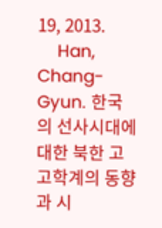19, 2013.
    Han, Chang-Gyun. 한국의 선사시대에 대한 북한 고고학계의 동향과 시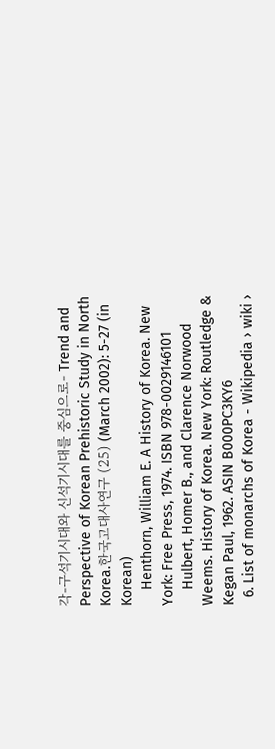각-구석기시대와 신석기시대를 중심으로- Trend and Perspective of Korean Prehistoric Study in North Korea.한국고대사연구 (25) (March 2002): 5-27 (in Korean)
    Henthorn, William E. A History of Korea. New York: Free Press, 1974. ISBN 978-0029146101
    Hulbert, Homer B., and Clarence Norwood Weems. History of Korea. New York: Routledge & Kegan Paul, 1962. ASIN B000PC3KY6
  6. List of monarchs of Korea - Wikipedia › wiki ›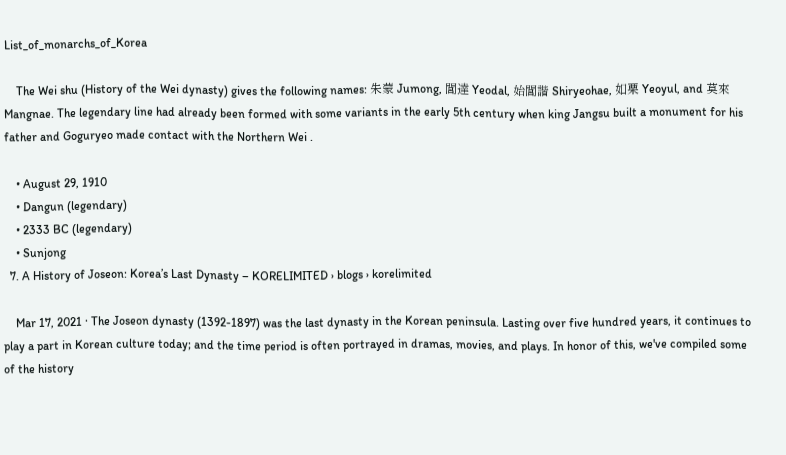List_of_monarchs_of_Korea

    The Wei shu (History of the Wei dynasty) gives the following names: 朱蒙 Jumong, 閭達 Yeodal, 始閭諧 Shiryeohae, 如栗 Yeoyul, and 莫來 Mangnae. The legendary line had already been formed with some variants in the early 5th century when king Jangsu built a monument for his father and Goguryeo made contact with the Northern Wei .

    • August 29, 1910
    • Dangun (legendary)
    • 2333 BC (legendary)
    • Sunjong
  7. A History of Joseon: Korea’s Last Dynasty – KORELIMITED › blogs › korelimited

    Mar 17, 2021 · The Joseon dynasty (1392-1897) was the last dynasty in the Korean peninsula. Lasting over five hundred years, it continues to play a part in Korean culture today; and the time period is often portrayed in dramas, movies, and plays. In honor of this, we've compiled some of the history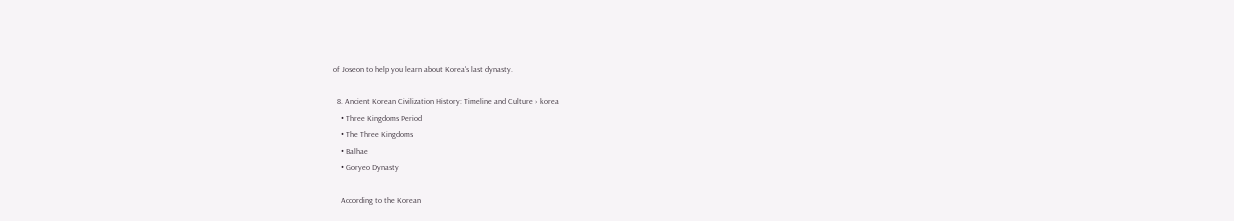of Joseon to help you learn about Korea's last dynasty.

  8. Ancient Korean Civilization History: Timeline and Culture › korea
    • Three Kingdoms Period
    • The Three Kingdoms
    • Balhae
    • Goryeo Dynasty

    According to the Korean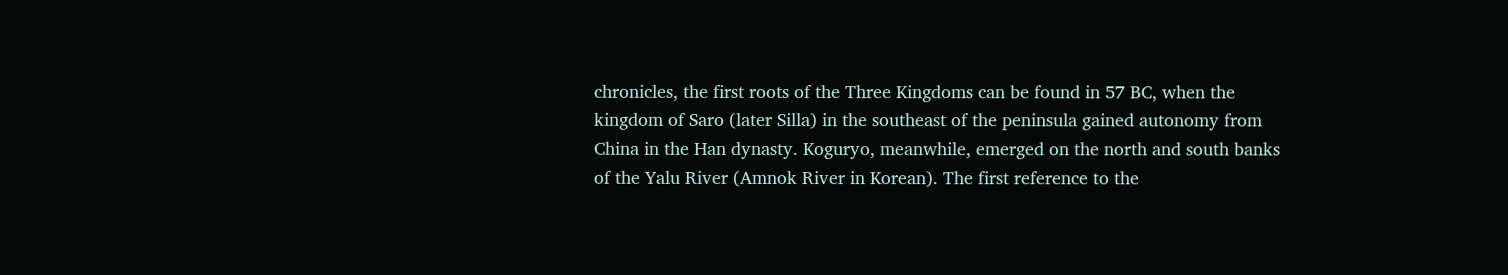chronicles, the first roots of the Three Kingdoms can be found in 57 BC, when the kingdom of Saro (later Silla) in the southeast of the peninsula gained autonomy from China in the Han dynasty. Koguryo, meanwhile, emerged on the north and south banks of the Yalu River (Amnok River in Korean). The first reference to the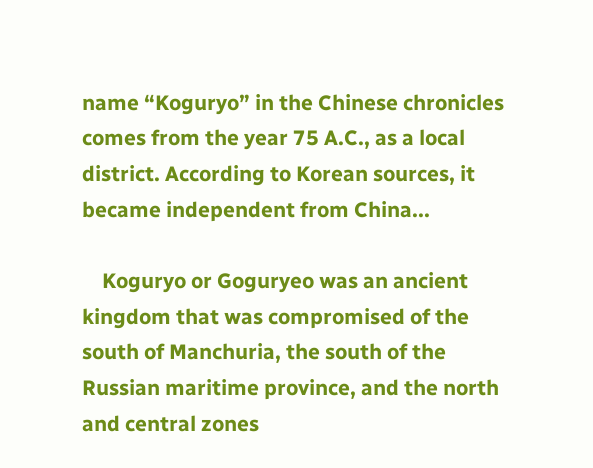name “Koguryo” in the Chinese chronicles comes from the year 75 A.C., as a local district. According to Korean sources, it became independent from China...

    Koguryo or Goguryeo was an ancient kingdom that was compromised of the south of Manchuria, the south of the Russian maritime province, and the north and central zones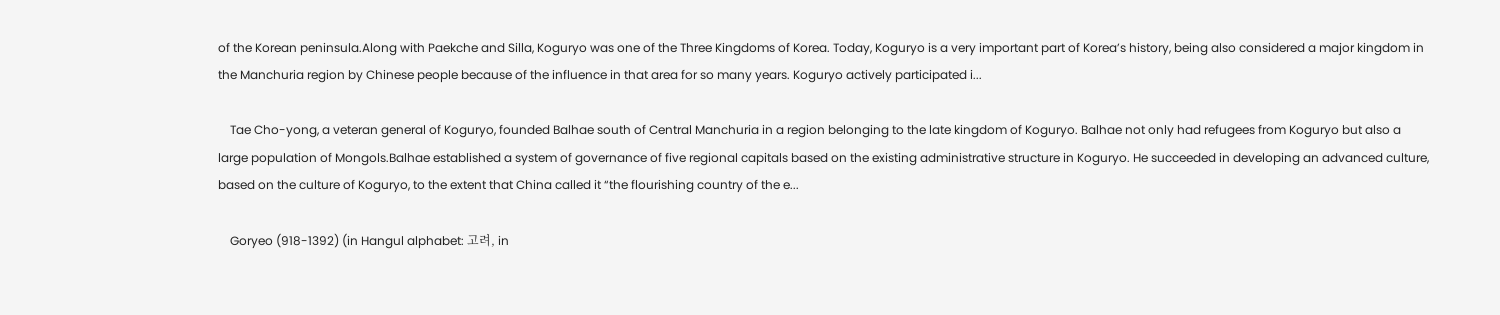of the Korean peninsula.Along with Paekche and Silla, Koguryo was one of the Three Kingdoms of Korea. Today, Koguryo is a very important part of Korea’s history, being also considered a major kingdom in the Manchuria region by Chinese people because of the influence in that area for so many years. Koguryo actively participated i...

    Tae Cho-yong, a veteran general of Koguryo, founded Balhae south of Central Manchuria in a region belonging to the late kingdom of Koguryo. Balhae not only had refugees from Koguryo but also a large population of Mongols.Balhae established a system of governance of five regional capitals based on the existing administrative structure in Koguryo. He succeeded in developing an advanced culture, based on the culture of Koguryo, to the extent that China called it “the flourishing country of the e...

    Goryeo (918-1392) (in Hangul alphabet: 고려, in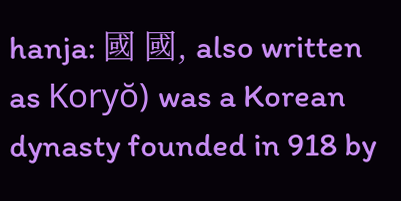hanja: 國 國, also written as Koryŏ) was a Korean dynasty founded in 918 by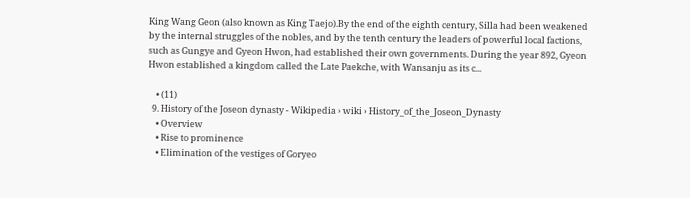King Wang Geon (also known as King Taejo).By the end of the eighth century, Silla had been weakened by the internal struggles of the nobles, and by the tenth century the leaders of powerful local factions, such as Gungye and Gyeon Hwon, had established their own governments. During the year 892, Gyeon Hwon established a kingdom called the Late Paekche, with Wansanju as its c...

    • (11)
  9. History of the Joseon dynasty - Wikipedia › wiki › History_of_the_Joseon_Dynasty
    • Overview
    • Rise to prominence
    • Elimination of the vestiges of Goryeo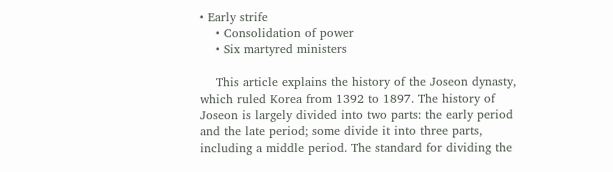• Early strife
    • Consolidation of power
    • Six martyred ministers

    This article explains the history of the Joseon dynasty, which ruled Korea from 1392 to 1897. The history of Joseon is largely divided into two parts: the early period and the late period; some divide it into three parts, including a middle period. The standard for dividing the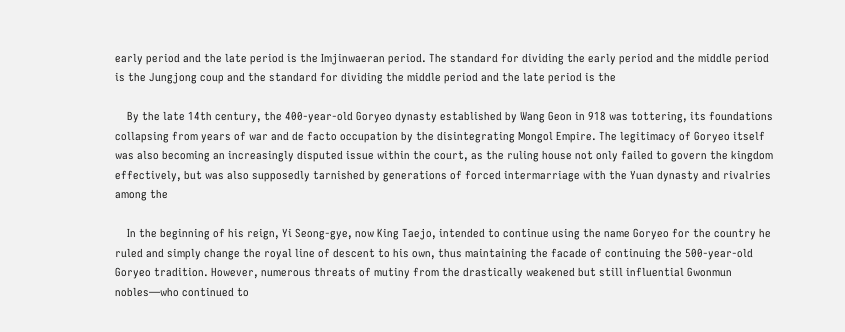early period and the late period is the Imjinwaeran period. The standard for dividing the early period and the middle period is the Jungjong coup and the standard for dividing the middle period and the late period is the

    By the late 14th century, the 400-year-old Goryeo dynasty established by Wang Geon in 918 was tottering, its foundations collapsing from years of war and de facto occupation by the disintegrating Mongol Empire. The legitimacy of Goryeo itself was also becoming an increasingly disputed issue within the court, as the ruling house not only failed to govern the kingdom effectively, but was also supposedly tarnished by generations of forced intermarriage with the Yuan dynasty and rivalries among the

    In the beginning of his reign, Yi Seong-gye, now King Taejo, intended to continue using the name Goryeo for the country he ruled and simply change the royal line of descent to his own, thus maintaining the facade of continuing the 500-year-old Goryeo tradition. However, numerous threats of mutiny from the drastically weakened but still influential Gwonmun nobles—who continued to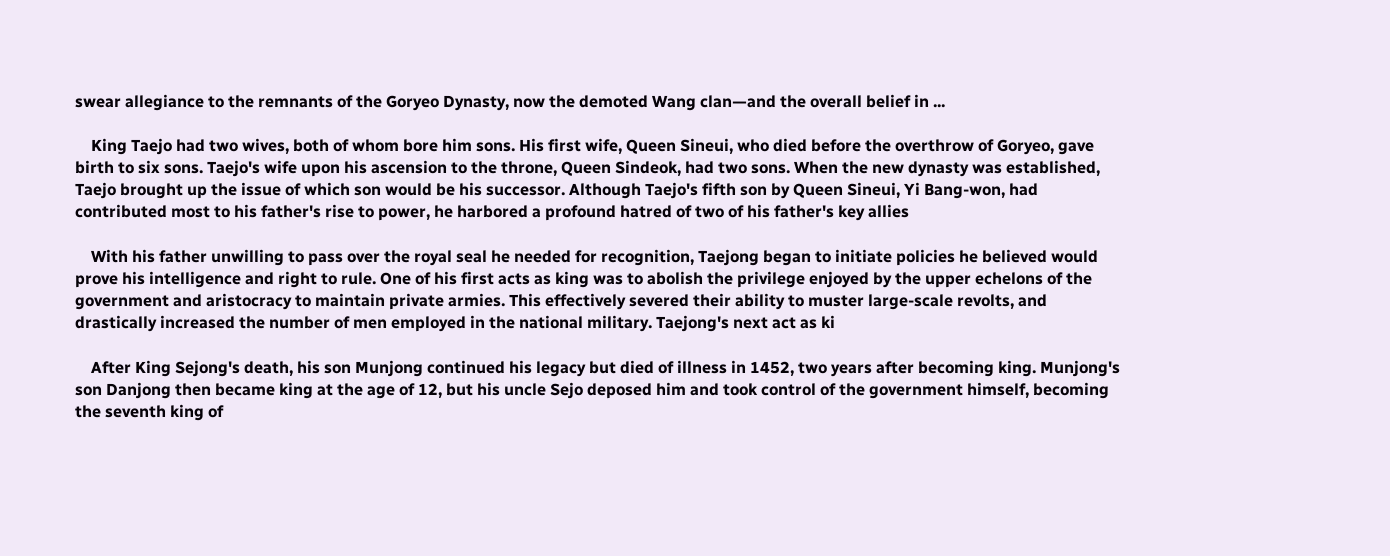swear allegiance to the remnants of the Goryeo Dynasty, now the demoted Wang clan—and the overall belief in ...

    King Taejo had two wives, both of whom bore him sons. His first wife, Queen Sineui, who died before the overthrow of Goryeo, gave birth to six sons. Taejo's wife upon his ascension to the throne, Queen Sindeok, had two sons. When the new dynasty was established, Taejo brought up the issue of which son would be his successor. Although Taejo's fifth son by Queen Sineui, Yi Bang-won, had contributed most to his father's rise to power, he harbored a profound hatred of two of his father's key allies

    With his father unwilling to pass over the royal seal he needed for recognition, Taejong began to initiate policies he believed would prove his intelligence and right to rule. One of his first acts as king was to abolish the privilege enjoyed by the upper echelons of the government and aristocracy to maintain private armies. This effectively severed their ability to muster large-scale revolts, and drastically increased the number of men employed in the national military. Taejong's next act as ki

    After King Sejong's death, his son Munjong continued his legacy but died of illness in 1452, two years after becoming king. Munjong's son Danjong then became king at the age of 12, but his uncle Sejo deposed him and took control of the government himself, becoming the seventh king of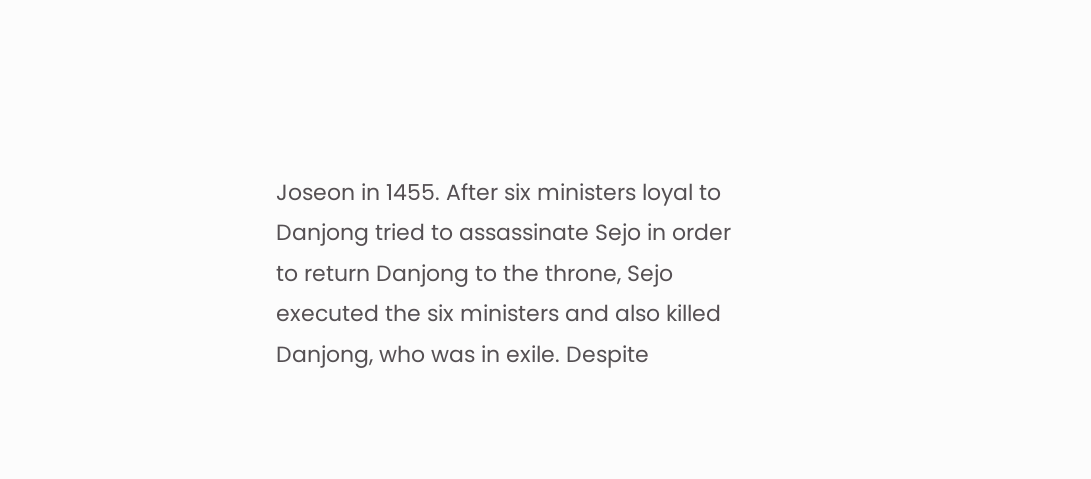Joseon in 1455. After six ministers loyal to Danjong tried to assassinate Sejo in order to return Danjong to the throne, Sejo executed the six ministers and also killed Danjong, who was in exile. Despite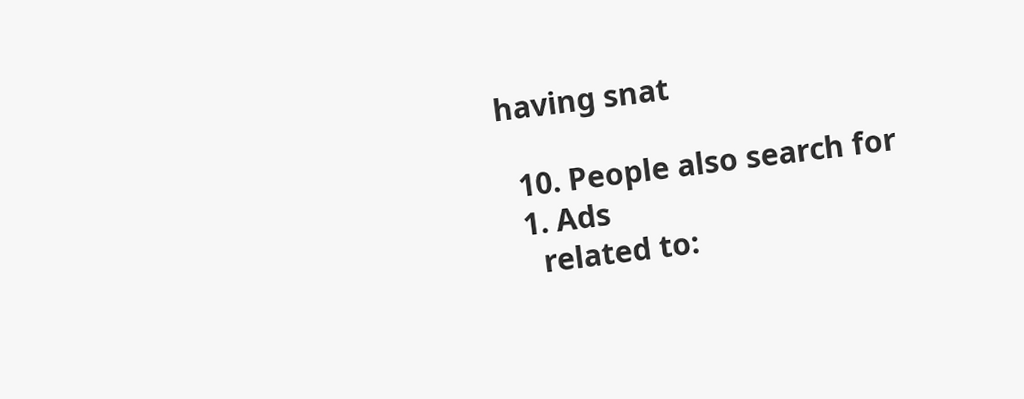having snat

  10. People also search for
  1. Ads
    related to: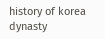history of korea dynasty